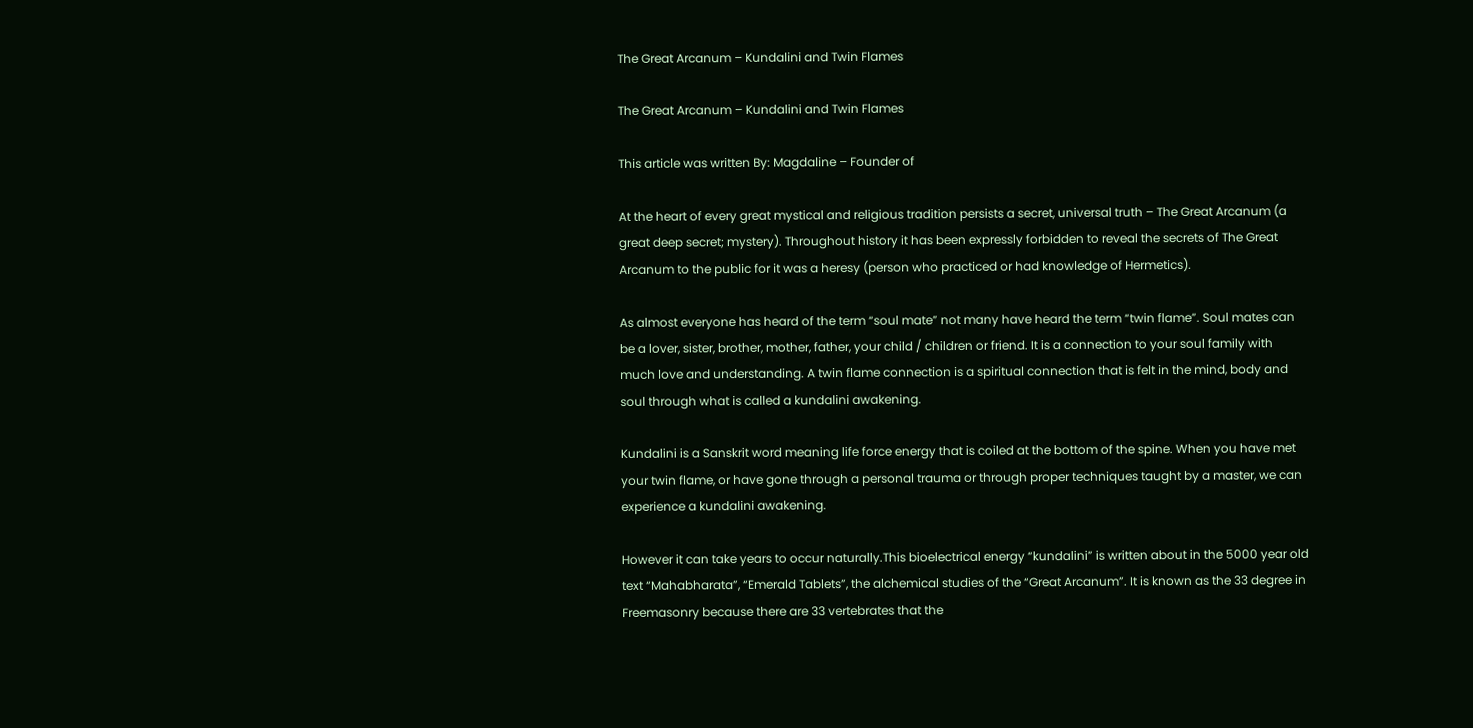The Great Arcanum – Kundalini and Twin Flames

The Great Arcanum – Kundalini and Twin Flames

This article was written By: Magdaline – Founder of

At the heart of every great mystical and religious tradition persists a secret, universal truth – The Great Arcanum (a great deep secret; mystery). Throughout history it has been expressly forbidden to reveal the secrets of The Great Arcanum to the public for it was a heresy (person who practiced or had knowledge of Hermetics).

As almost everyone has heard of the term “soul mate” not many have heard the term “twin flame”. Soul mates can be a lover, sister, brother, mother, father, your child / children or friend. It is a connection to your soul family with much love and understanding. A twin flame connection is a spiritual connection that is felt in the mind, body and soul through what is called a kundalini awakening.

Kundalini is a Sanskrit word meaning life force energy that is coiled at the bottom of the spine. When you have met your twin flame, or have gone through a personal trauma or through proper techniques taught by a master, we can experience a kundalini awakening.

However it can take years to occur naturally.This bioelectrical energy “kundalini” is written about in the 5000 year old text “Mahabharata”, “Emerald Tablets”, the alchemical studies of the “Great Arcanum”. It is known as the 33 degree in Freemasonry because there are 33 vertebrates that the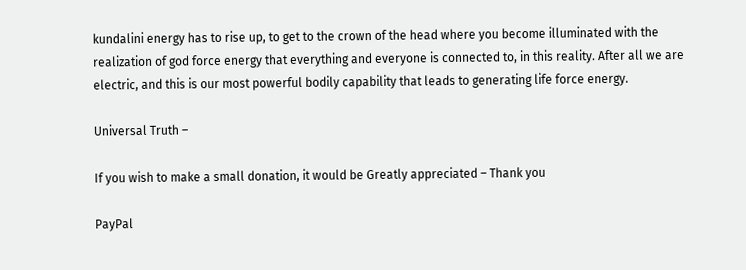kundalini energy has to rise up, to get to the crown of the head where you become illuminated with the realization of god force energy that everything and everyone is connected to, in this reality. After all we are electric, and this is our most powerful bodily capability that leads to generating life force energy.

Universal Truth –

If you wish to make a small donation, it would be Greatly appreciated – Thank you

PayPal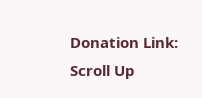Donation Link:
Scroll Up